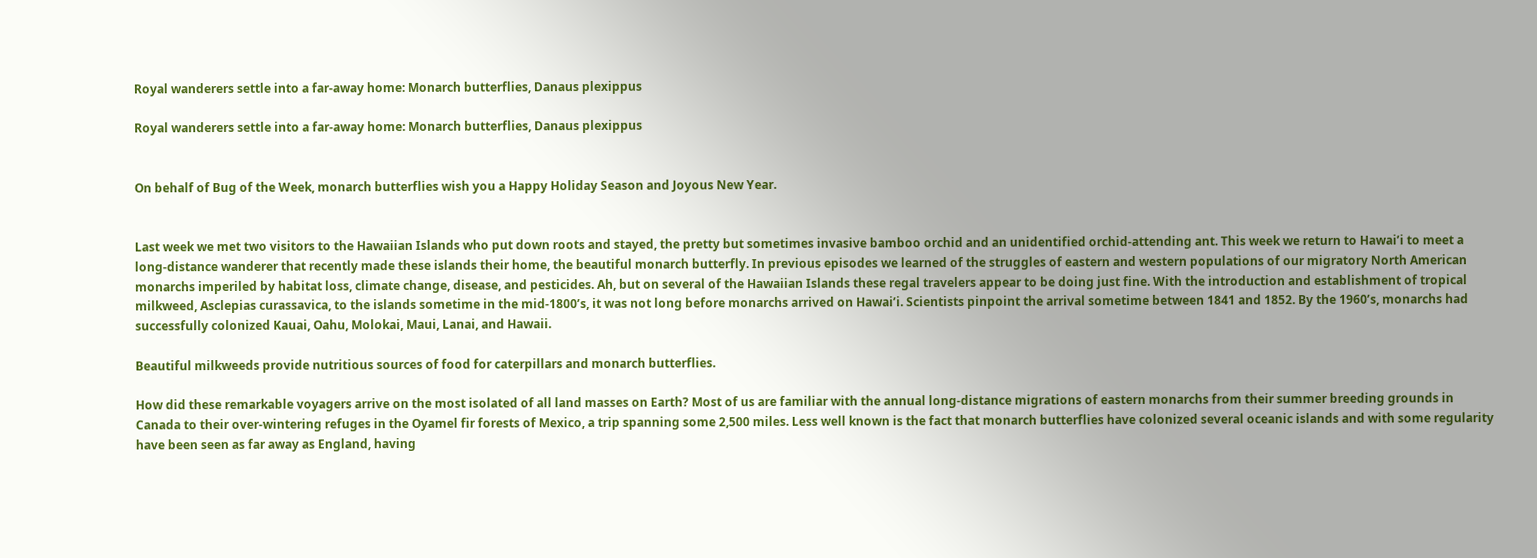Royal wanderers settle into a far-away home: Monarch butterflies, Danaus plexippus

Royal wanderers settle into a far-away home: Monarch butterflies, Danaus plexippus


On behalf of Bug of the Week, monarch butterflies wish you a Happy Holiday Season and Joyous New Year.


Last week we met two visitors to the Hawaiian Islands who put down roots and stayed, the pretty but sometimes invasive bamboo orchid and an unidentified orchid-attending ant. This week we return to Hawai’i to meet a long-distance wanderer that recently made these islands their home, the beautiful monarch butterfly. In previous episodes we learned of the struggles of eastern and western populations of our migratory North American monarchs imperiled by habitat loss, climate change, disease, and pesticides. Ah, but on several of the Hawaiian Islands these regal travelers appear to be doing just fine. With the introduction and establishment of tropical milkweed, Asclepias curassavica, to the islands sometime in the mid-1800’s, it was not long before monarchs arrived on Hawai’i. Scientists pinpoint the arrival sometime between 1841 and 1852. By the 1960’s, monarchs had successfully colonized Kauai, Oahu, Molokai, Maui, Lanai, and Hawaii.

Beautiful milkweeds provide nutritious sources of food for caterpillars and monarch butterflies.

How did these remarkable voyagers arrive on the most isolated of all land masses on Earth? Most of us are familiar with the annual long-distance migrations of eastern monarchs from their summer breeding grounds in Canada to their over-wintering refuges in the Oyamel fir forests of Mexico, a trip spanning some 2,500 miles. Less well known is the fact that monarch butterflies have colonized several oceanic islands and with some regularity have been seen as far away as England, having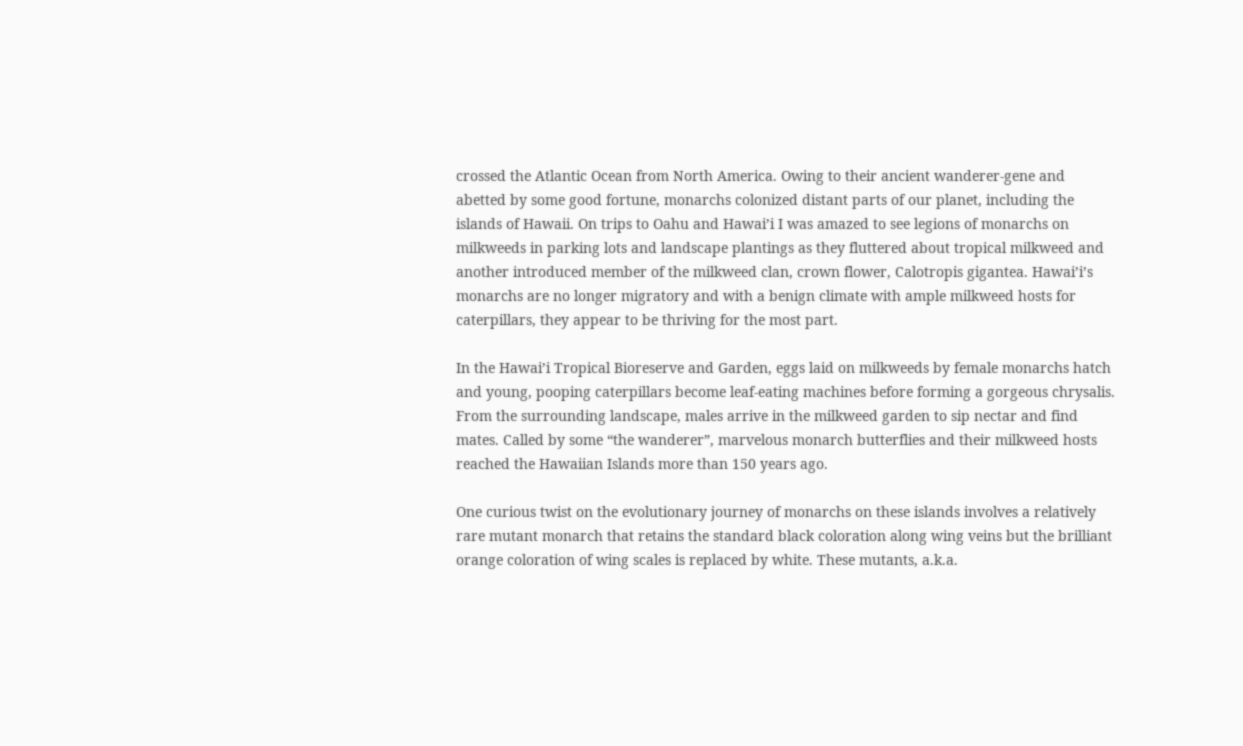crossed the Atlantic Ocean from North America. Owing to their ancient wanderer-gene and abetted by some good fortune, monarchs colonized distant parts of our planet, including the islands of Hawaii. On trips to Oahu and Hawai’i I was amazed to see legions of monarchs on milkweeds in parking lots and landscape plantings as they fluttered about tropical milkweed and another introduced member of the milkweed clan, crown flower, Calotropis gigantea. Hawai’i’s monarchs are no longer migratory and with a benign climate with ample milkweed hosts for caterpillars, they appear to be thriving for the most part.

In the Hawai’i Tropical Bioreserve and Garden, eggs laid on milkweeds by female monarchs hatch and young, pooping caterpillars become leaf-eating machines before forming a gorgeous chrysalis. From the surrounding landscape, males arrive in the milkweed garden to sip nectar and find mates. Called by some “the wanderer”, marvelous monarch butterflies and their milkweed hosts reached the Hawaiian Islands more than 150 years ago.

One curious twist on the evolutionary journey of monarchs on these islands involves a relatively rare mutant monarch that retains the standard black coloration along wing veins but the brilliant orange coloration of wing scales is replaced by white. These mutants, a.k.a.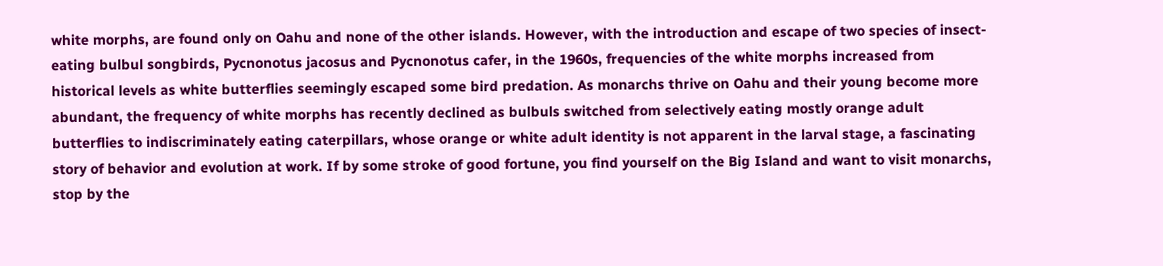white morphs, are found only on Oahu and none of the other islands. However, with the introduction and escape of two species of insect-eating bulbul songbirds, Pycnonotus jacosus and Pycnonotus cafer, in the 1960s, frequencies of the white morphs increased from historical levels as white butterflies seemingly escaped some bird predation. As monarchs thrive on Oahu and their young become more abundant, the frequency of white morphs has recently declined as bulbuls switched from selectively eating mostly orange adult butterflies to indiscriminately eating caterpillars, whose orange or white adult identity is not apparent in the larval stage, a fascinating story of behavior and evolution at work. If by some stroke of good fortune, you find yourself on the Big Island and want to visit monarchs, stop by the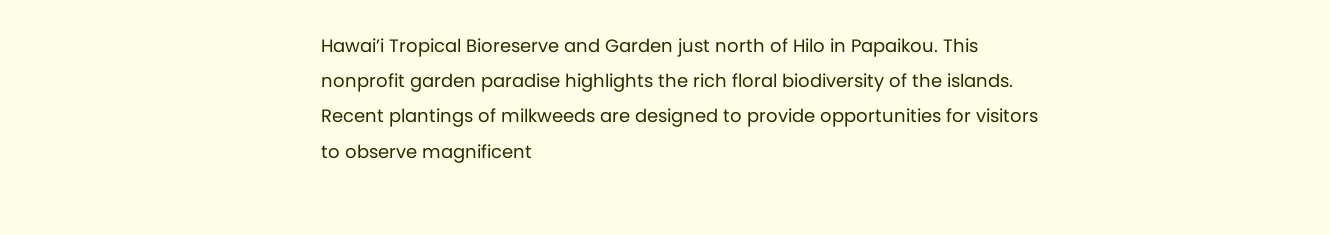Hawai’i Tropical Bioreserve and Garden just north of Hilo in Papaikou. This nonprofit garden paradise highlights the rich floral biodiversity of the islands. Recent plantings of milkweeds are designed to provide opportunities for visitors to observe magnificent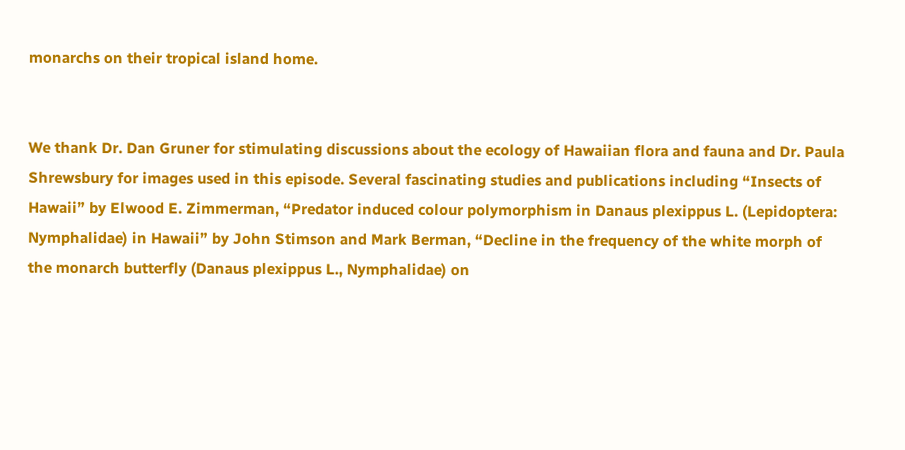monarchs on their tropical island home.


We thank Dr. Dan Gruner for stimulating discussions about the ecology of Hawaiian flora and fauna and Dr. Paula Shrewsbury for images used in this episode. Several fascinating studies and publications including “Insects of Hawaii” by Elwood E. Zimmerman, “Predator induced colour polymorphism in Danaus plexippus L. (Lepidoptera: Nymphalidae) in Hawaii” by John Stimson and Mark Berman, “Decline in the frequency of the white morph of the monarch butterfly (Danaus plexippus L., Nymphalidae) on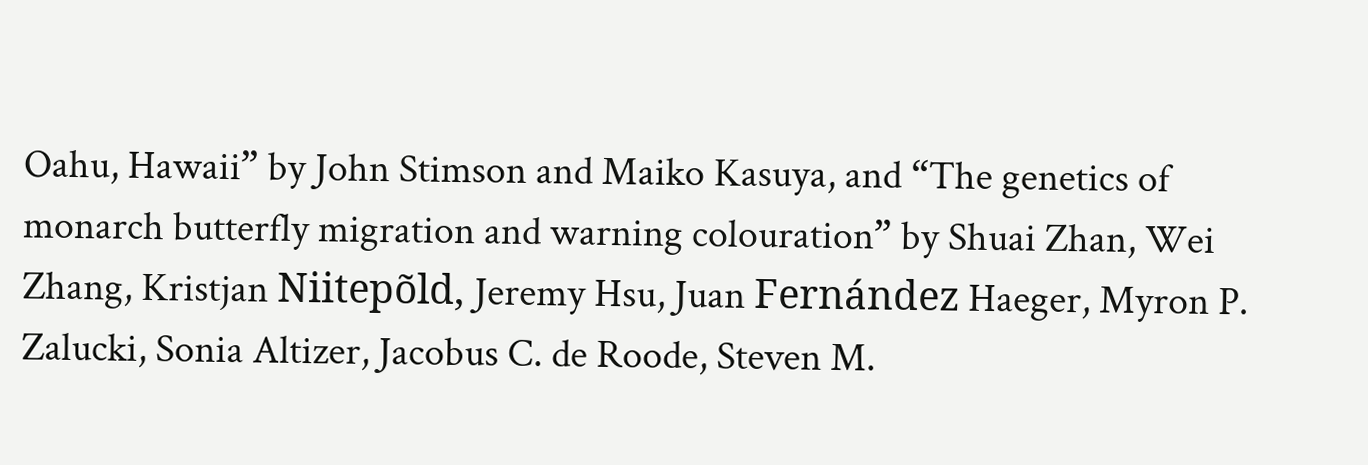Oahu, Hawaii” by John Stimson and Maiko Kasuya, and “The genetics of monarch butterfly migration and warning colouration” by Shuai Zhan, Wei Zhang, Kristjan Niitepõld, Jeremy Hsu, Juan Fernández Haeger, Myron P. Zalucki, Sonia Altizer, Jacobus C. de Roode, Steven M.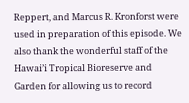Reppert, and Marcus R. Kronforst were used in preparation of this episode. We also thank the wonderful staff of the Hawai’i Tropical Bioreserve and Garden for allowing us to record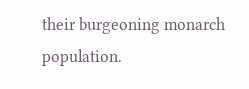their burgeoning monarch population.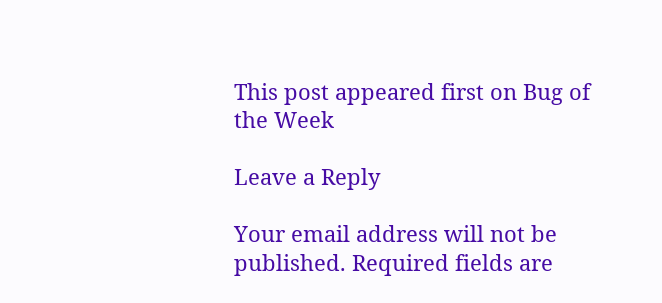This post appeared first on Bug of the Week

Leave a Reply

Your email address will not be published. Required fields are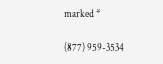marked *

(877) 959-3534